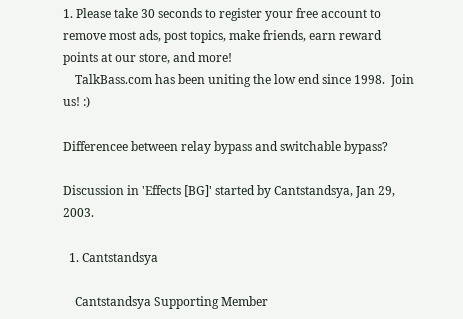1. Please take 30 seconds to register your free account to remove most ads, post topics, make friends, earn reward points at our store, and more!
    TalkBass.com has been uniting the low end since 1998.  Join us! :)

Differencee between relay bypass and switchable bypass?

Discussion in 'Effects [BG]' started by Cantstandsya, Jan 29, 2003.

  1. Cantstandsya

    Cantstandsya Supporting Member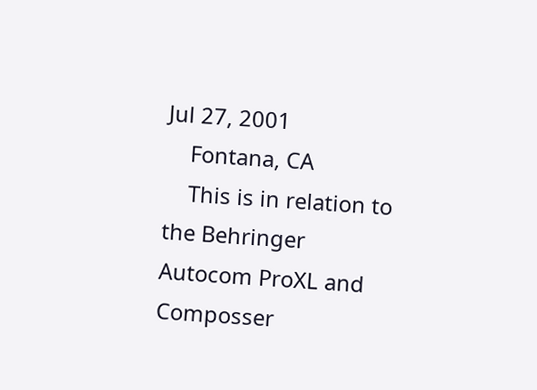Jul 27, 2001
    Fontana, CA
    This is in relation to the Behringer Autocom ProXL and Composser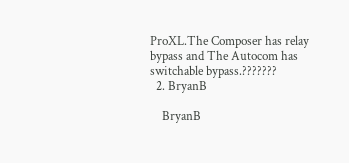ProXL.The Composer has relay bypass and The Autocom has switchable bypass.???????
  2. BryanB

    BryanB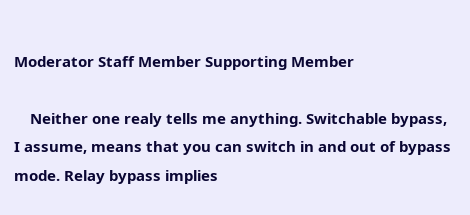Moderator Staff Member Supporting Member

    Neither one realy tells me anything. Switchable bypass, I assume, means that you can switch in and out of bypass mode. Relay bypass implies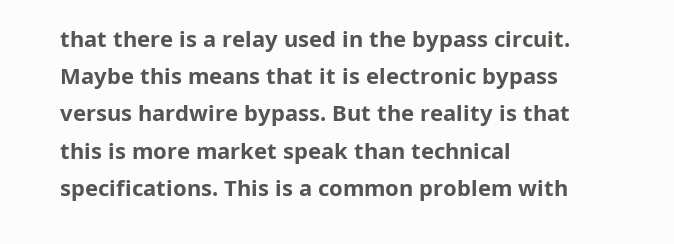that there is a relay used in the bypass circuit. Maybe this means that it is electronic bypass versus hardwire bypass. But the reality is that this is more market speak than technical specifications. This is a common problem with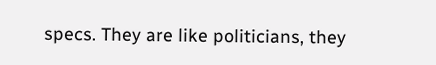specs. They are like politicians, they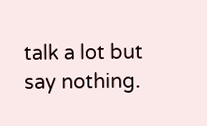talk a lot but say nothing.